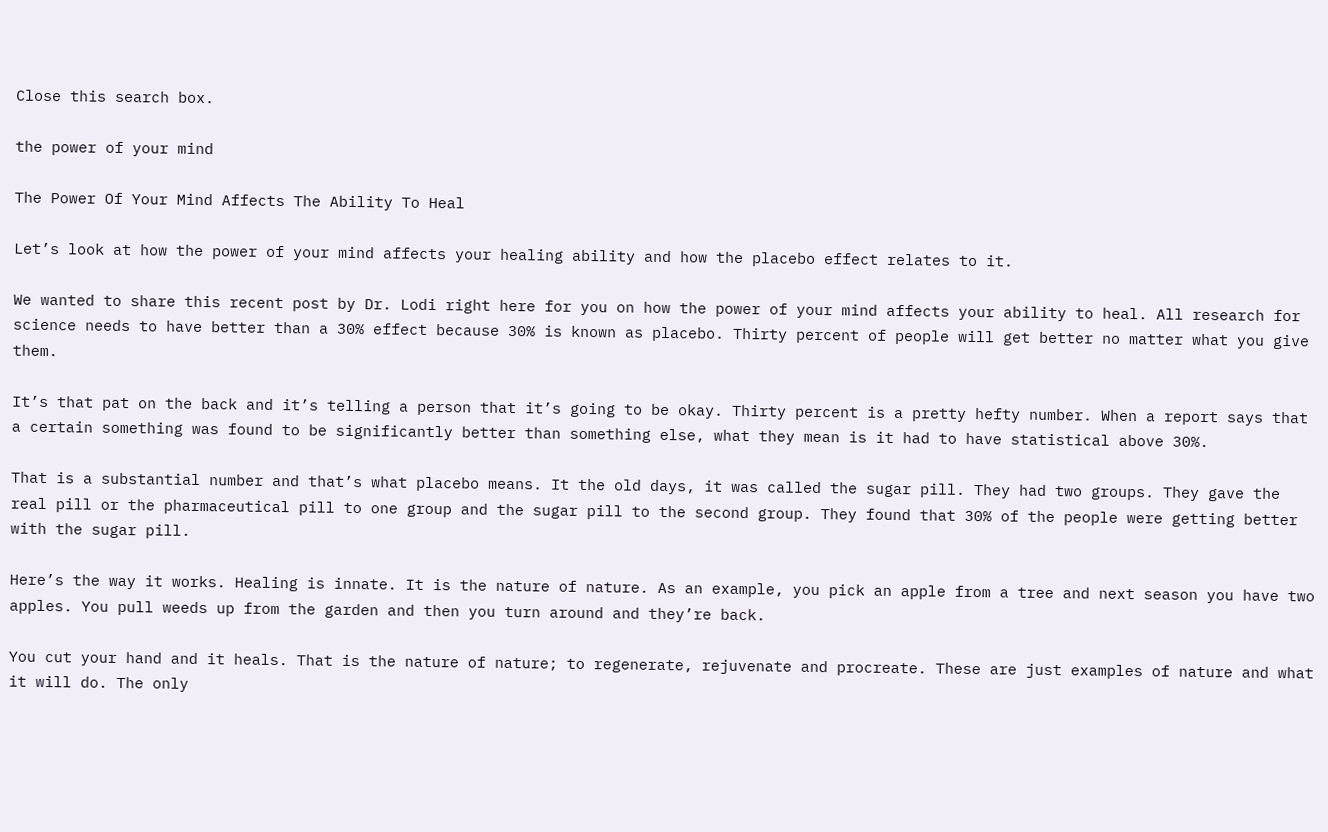Close this search box.

the power of your mind

The Power Of Your Mind Affects The Ability To Heal

Let’s look at how the power of your mind affects your healing ability and how the placebo effect relates to it.

We wanted to share this recent post by Dr. Lodi right here for you on how the power of your mind affects your ability to heal. All research for science needs to have better than a 30% effect because 30% is known as placebo. Thirty percent of people will get better no matter what you give them.

It’s that pat on the back and it’s telling a person that it’s going to be okay. Thirty percent is a pretty hefty number. When a report says that a certain something was found to be significantly better than something else, what they mean is it had to have statistical above 30%.

That is a substantial number and that’s what placebo means. It the old days, it was called the sugar pill. They had two groups. They gave the real pill or the pharmaceutical pill to one group and the sugar pill to the second group. They found that 30% of the people were getting better with the sugar pill.

Here’s the way it works. Healing is innate. It is the nature of nature. As an example, you pick an apple from a tree and next season you have two apples. You pull weeds up from the garden and then you turn around and they’re back.

You cut your hand and it heals. That is the nature of nature; to regenerate, rejuvenate and procreate. These are just examples of nature and what it will do. The only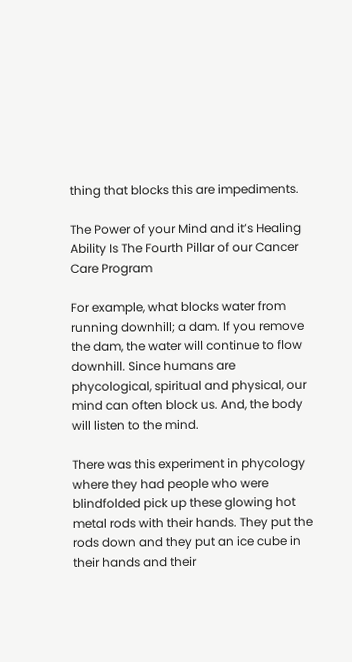thing that blocks this are impediments.

The Power of your Mind and it’s Healing Ability Is The Fourth Pillar of our Cancer Care Program

For example, what blocks water from running downhill; a dam. If you remove the dam, the water will continue to flow downhill. Since humans are phycological, spiritual and physical, our mind can often block us. And, the body will listen to the mind.

There was this experiment in phycology where they had people who were blindfolded pick up these glowing hot metal rods with their hands. They put the rods down and they put an ice cube in their hands and their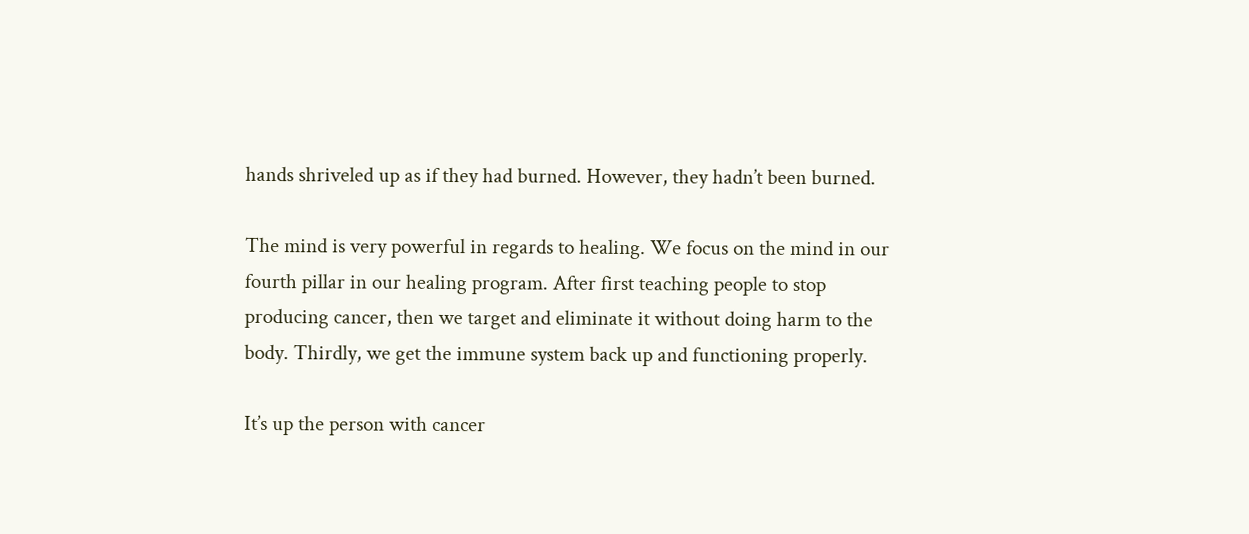hands shriveled up as if they had burned. However, they hadn’t been burned.

The mind is very powerful in regards to healing. We focus on the mind in our fourth pillar in our healing program. After first teaching people to stop producing cancer, then we target and eliminate it without doing harm to the body. Thirdly, we get the immune system back up and functioning properly.

It’s up the person with cancer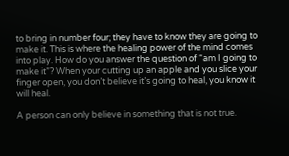to bring in number four; they have to know they are going to make it. This is where the healing power of the mind comes into play. How do you answer the question of “am I going to make it”? When your cutting up an apple and you slice your finger open, you don’t believe it’s going to heal, you know it will heal.

A person can only believe in something that is not true.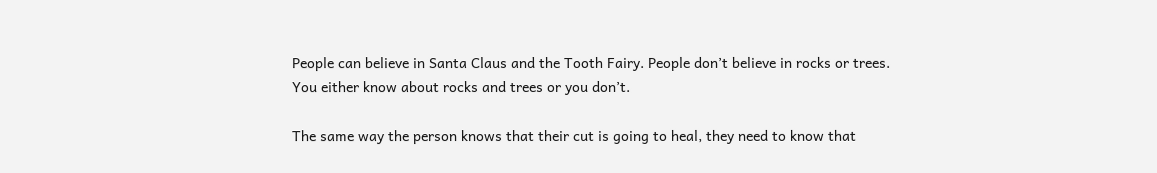People can believe in Santa Claus and the Tooth Fairy. People don’t believe in rocks or trees. You either know about rocks and trees or you don’t.

The same way the person knows that their cut is going to heal, they need to know that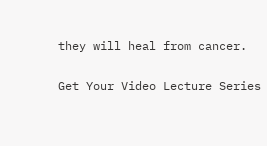they will heal from cancer.

Get Your Video Lecture Series